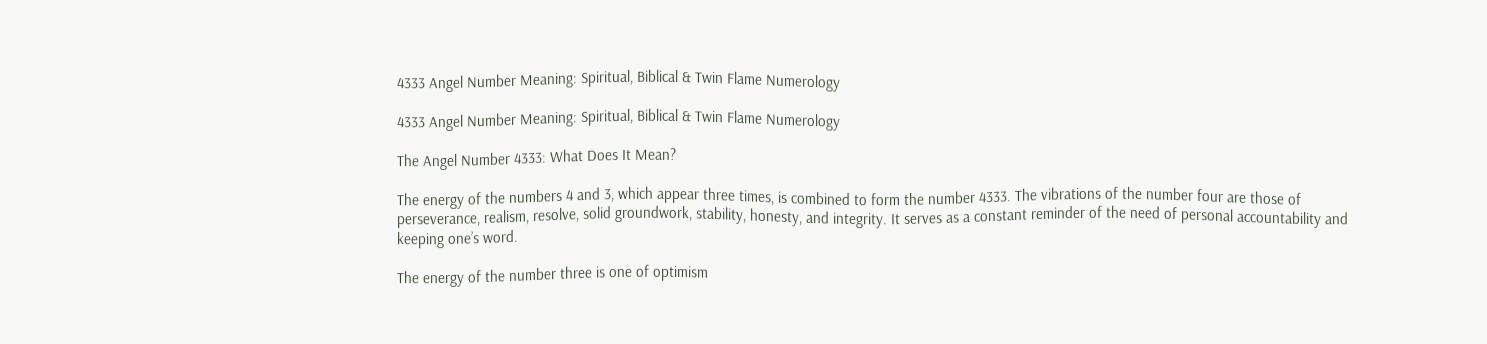4333 Angel Number Meaning: Spiritual, Biblical & Twin Flame Numerology

4333 Angel Number Meaning: Spiritual, Biblical & Twin Flame Numerology

The Angel Number 4333: What Does It Mean?

The energy of the numbers 4 and 3, which appear three times, is combined to form the number 4333. The vibrations of the number four are those of perseverance, realism, resolve, solid groundwork, stability, honesty, and integrity. It serves as a constant reminder of the need of personal accountability and keeping one’s word.

The energy of the number three is one of optimism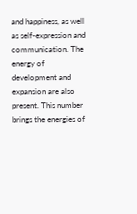and happiness, as well as self-expression and communication. The energy of development and expansion are also present. This number brings the energies of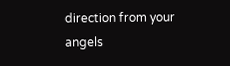direction from your angels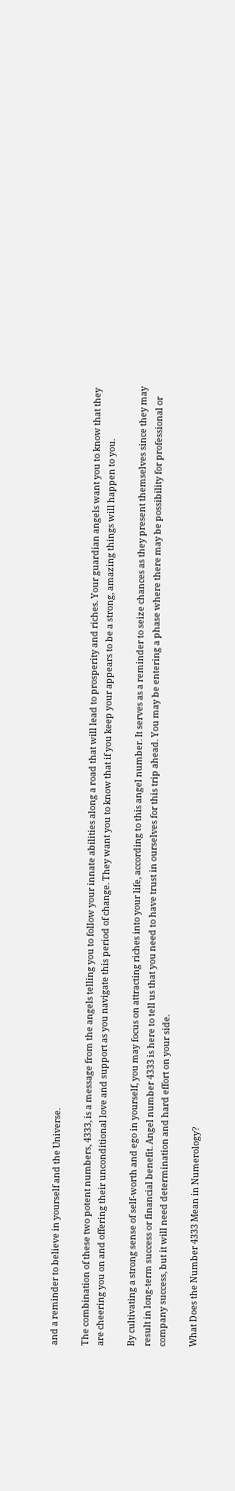and a reminder to believe in yourself and the Universe.

The combination of these two potent numbers, 4333, is a message from the angels telling you to follow your innate abilities along a road that will lead to prosperity and riches. Your guardian angels want you to know that they are cheering you on and offering their unconditional love and support as you navigate this period of change. They want you to know that if you keep your appears to be a strong, amazing things will happen to you.

By cultivating a strong sense of self-worth and ego in yourself, you may focus on attracting riches into your life, according to this angel number. It serves as a reminder to seize chances as they present themselves since they may result in long-term success or financial benefit. Angel number 4333 is here to tell us that you need to have trust in ourselves for this trip ahead. You may be entering a phase where there may be possibility for professional or company success, but it will need determination and hard effort on your side.

What Does the Number 4333 Mean in Numerology?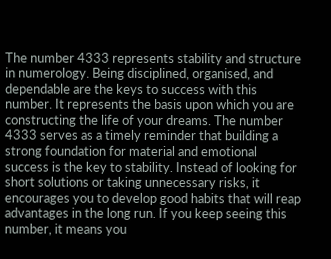The number 4333 represents stability and structure in numerology. Being disciplined, organised, and dependable are the keys to success with this number. It represents the basis upon which you are constructing the life of your dreams. The number 4333 serves as a timely reminder that building a strong foundation for material and emotional success is the key to stability. Instead of looking for short solutions or taking unnecessary risks, it encourages you to develop good habits that will reap advantages in the long run. If you keep seeing this number, it means you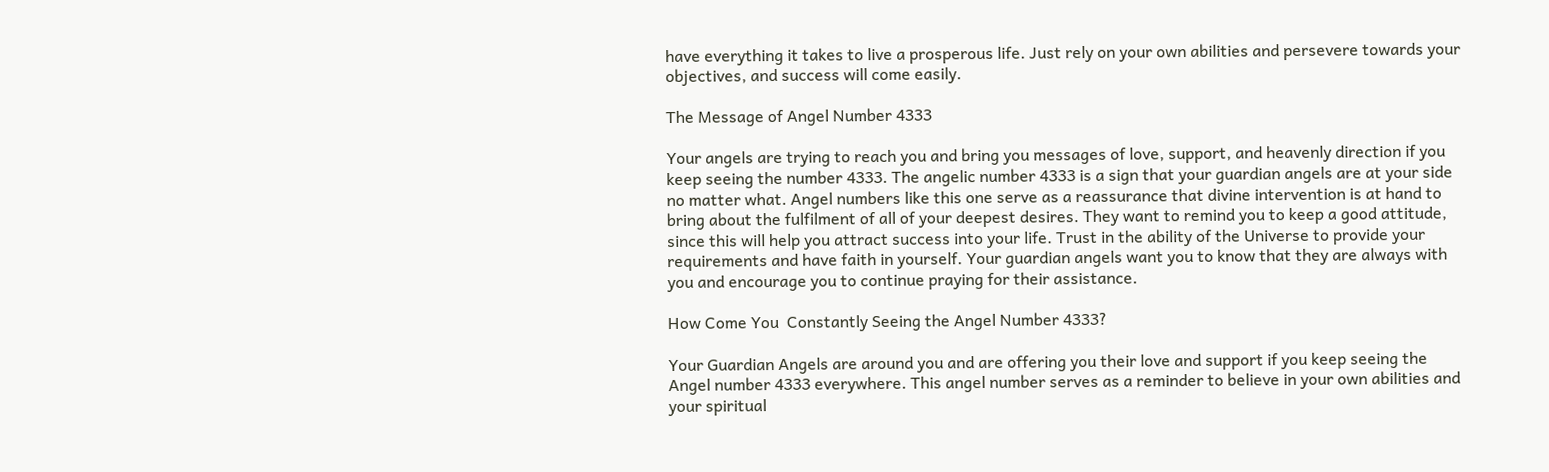have everything it takes to live a prosperous life. Just rely on your own abilities and persevere towards your objectives, and success will come easily.

The Message of Angel Number 4333

Your angels are trying to reach you and bring you messages of love, support, and heavenly direction if you keep seeing the number 4333. The angelic number 4333 is a sign that your guardian angels are at your side no matter what. Angel numbers like this one serve as a reassurance that divine intervention is at hand to bring about the fulfilment of all of your deepest desires. They want to remind you to keep a good attitude, since this will help you attract success into your life. Trust in the ability of the Universe to provide your requirements and have faith in yourself. Your guardian angels want you to know that they are always with you and encourage you to continue praying for their assistance.

How Come You  Constantly Seeing the Angel Number 4333?

Your Guardian Angels are around you and are offering you their love and support if you keep seeing the Angel number 4333 everywhere. This angel number serves as a reminder to believe in your own abilities and your spiritual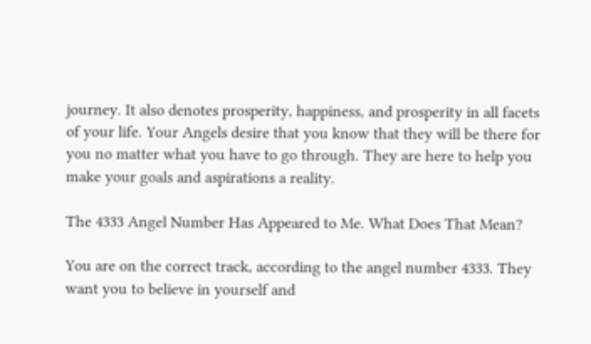journey. It also denotes prosperity, happiness, and prosperity in all facets of your life. Your Angels desire that you know that they will be there for you no matter what you have to go through. They are here to help you make your goals and aspirations a reality.

The 4333 Angel Number Has Appeared to Me. What Does That Mean?

You are on the correct track, according to the angel number 4333. They want you to believe in yourself and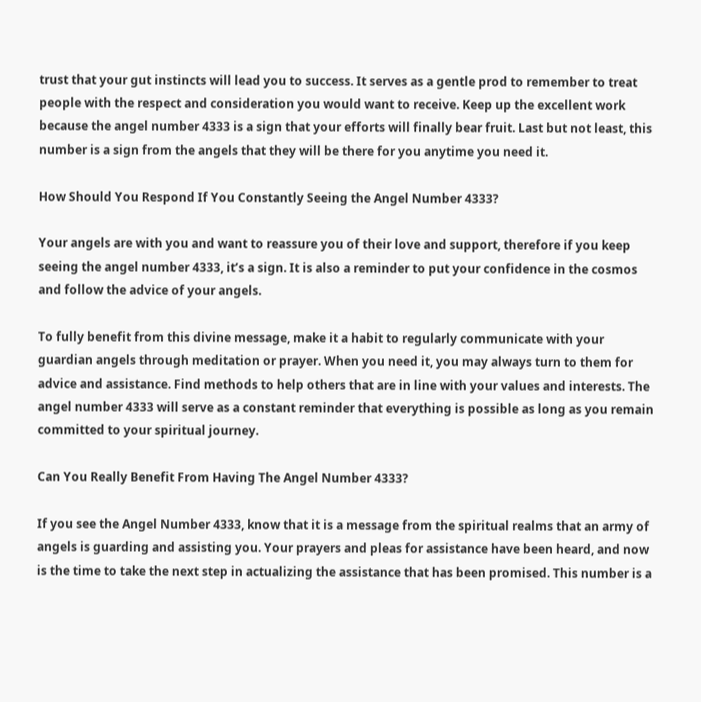trust that your gut instincts will lead you to success. It serves as a gentle prod to remember to treat people with the respect and consideration you would want to receive. Keep up the excellent work because the angel number 4333 is a sign that your efforts will finally bear fruit. Last but not least, this number is a sign from the angels that they will be there for you anytime you need it.

How Should You Respond If You Constantly Seeing the Angel Number 4333?

Your angels are with you and want to reassure you of their love and support, therefore if you keep seeing the angel number 4333, it’s a sign. It is also a reminder to put your confidence in the cosmos and follow the advice of your angels.

To fully benefit from this divine message, make it a habit to regularly communicate with your guardian angels through meditation or prayer. When you need it, you may always turn to them for advice and assistance. Find methods to help others that are in line with your values and interests. The angel number 4333 will serve as a constant reminder that everything is possible as long as you remain committed to your spiritual journey.

Can You Really Benefit From Having The Angel Number 4333?

If you see the Angel Number 4333, know that it is a message from the spiritual realms that an army of angels is guarding and assisting you. Your prayers and pleas for assistance have been heard, and now is the time to take the next step in actualizing the assistance that has been promised. This number is a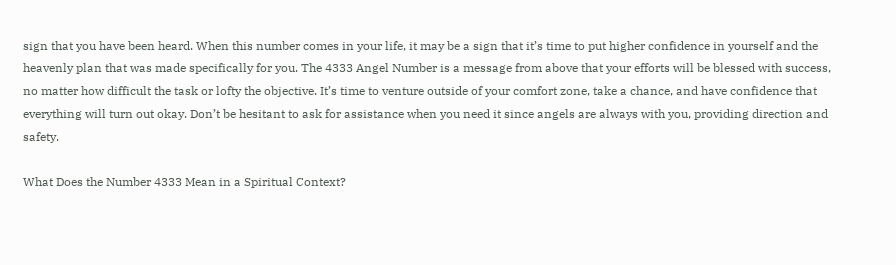sign that you have been heard. When this number comes in your life, it may be a sign that it’s time to put higher confidence in yourself and the heavenly plan that was made specifically for you. The 4333 Angel Number is a message from above that your efforts will be blessed with success, no matter how difficult the task or lofty the objective. It’s time to venture outside of your comfort zone, take a chance, and have confidence that everything will turn out okay. Don’t be hesitant to ask for assistance when you need it since angels are always with you, providing direction and safety.

What Does the Number 4333 Mean in a Spiritual Context?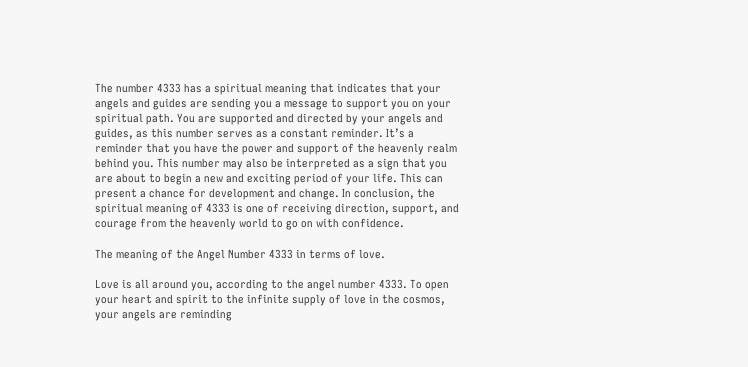The number 4333 has a spiritual meaning that indicates that your angels and guides are sending you a message to support you on your spiritual path. You are supported and directed by your angels and guides, as this number serves as a constant reminder. It’s a reminder that you have the power and support of the heavenly realm behind you. This number may also be interpreted as a sign that you are about to begin a new and exciting period of your life. This can present a chance for development and change. In conclusion, the spiritual meaning of 4333 is one of receiving direction, support, and courage from the heavenly world to go on with confidence.

The meaning of the Angel Number 4333 in terms of love.

Love is all around you, according to the angel number 4333. To open your heart and spirit to the infinite supply of love in the cosmos, your angels are reminding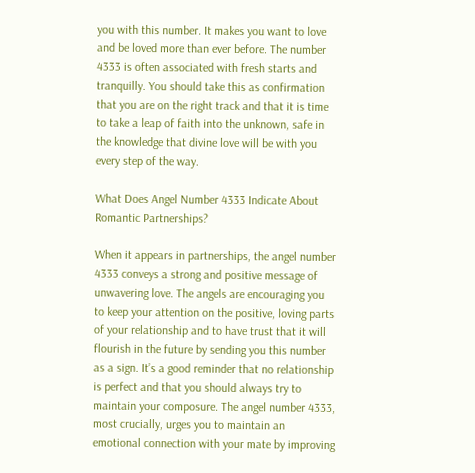you with this number. It makes you want to love and be loved more than ever before. The number 4333 is often associated with fresh starts and tranquilly. You should take this as confirmation that you are on the right track and that it is time to take a leap of faith into the unknown, safe in the knowledge that divine love will be with you every step of the way.

What Does Angel Number 4333 Indicate About Romantic Partnerships?

When it appears in partnerships, the angel number 4333 conveys a strong and positive message of unwavering love. The angels are encouraging you to keep your attention on the positive, loving parts of your relationship and to have trust that it will flourish in the future by sending you this number as a sign. It’s a good reminder that no relationship is perfect and that you should always try to maintain your composure. The angel number 4333, most crucially, urges you to maintain an emotional connection with your mate by improving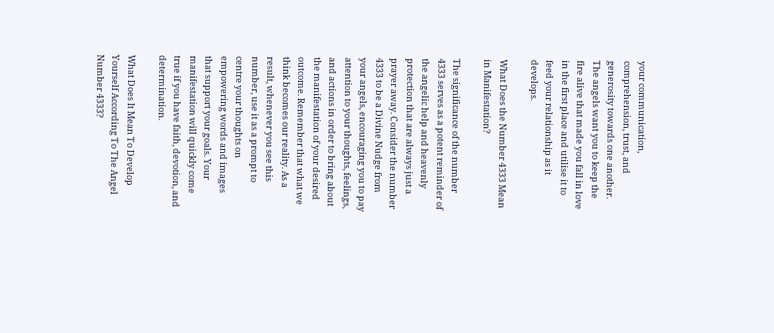your communication, comprehension, trust, and generosity towards one another. The angels want you to keep the fire alive that made you fall in love in the first place and utilise it to feed your relationship as it develops.

What Does the Number 4333 Mean in Manifestation?

The significance of the number 4333 serves as a potent reminder of the angelic help and heavenly protection that are always just a prayer away. Consider the number 4333 to be a Divine Nudge from your angels, encouraging you to pay attention to your thoughts, feelings, and actions in order to bring about the manifestation of your desired outcome. Remember that what we think becomes our reality. As a result, whenever you see this number, use it as a prompt to centre your thoughts on empowering words and images that support your goals. Your manifestation will quickly come true if you have faith, devotion, and determination.

What Does It Mean To Develop Yourself According To The Angel Number 4333?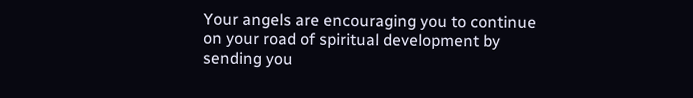Your angels are encouraging you to continue on your road of spiritual development by sending you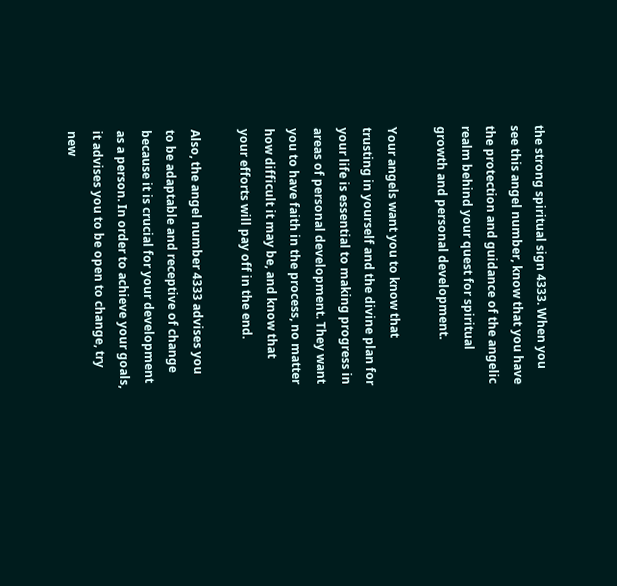the strong spiritual sign 4333. When you see this angel number, know that you have the protection and guidance of the angelic realm behind your quest for spiritual growth and personal development.

Your angels want you to know that trusting in yourself and the divine plan for your life is essential to making progress in areas of personal development. They want you to have faith in the process, no matter how difficult it may be, and know that your efforts will pay off in the end.

Also, the angel number 4333 advises you to be adaptable and receptive of change because it is crucial for your development as a person. In order to achieve your goals, it advises you to be open to change, try new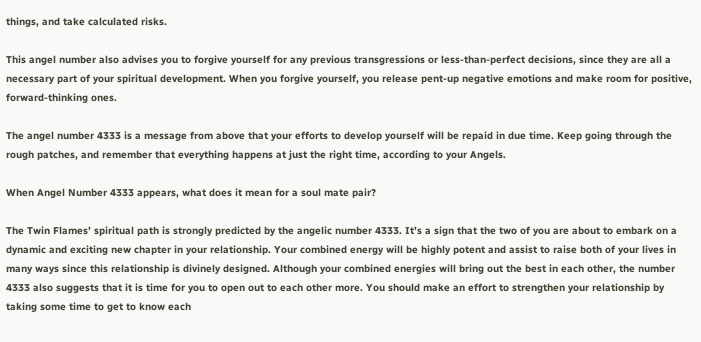things, and take calculated risks.

This angel number also advises you to forgive yourself for any previous transgressions or less-than-perfect decisions, since they are all a necessary part of your spiritual development. When you forgive yourself, you release pent-up negative emotions and make room for positive, forward-thinking ones.

The angel number 4333 is a message from above that your efforts to develop yourself will be repaid in due time. Keep going through the rough patches, and remember that everything happens at just the right time, according to your Angels.

When Angel Number 4333 appears, what does it mean for a soul mate pair?

The Twin Flames’ spiritual path is strongly predicted by the angelic number 4333. It’s a sign that the two of you are about to embark on a dynamic and exciting new chapter in your relationship. Your combined energy will be highly potent and assist to raise both of your lives in many ways since this relationship is divinely designed. Although your combined energies will bring out the best in each other, the number 4333 also suggests that it is time for you to open out to each other more. You should make an effort to strengthen your relationship by taking some time to get to know each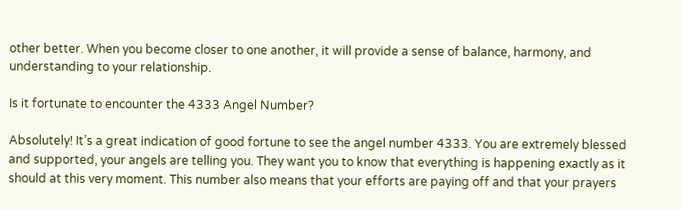other better. When you become closer to one another, it will provide a sense of balance, harmony, and understanding to your relationship.

Is it fortunate to encounter the 4333 Angel Number?

Absolutely! It’s a great indication of good fortune to see the angel number 4333. You are extremely blessed and supported, your angels are telling you. They want you to know that everything is happening exactly as it should at this very moment. This number also means that your efforts are paying off and that your prayers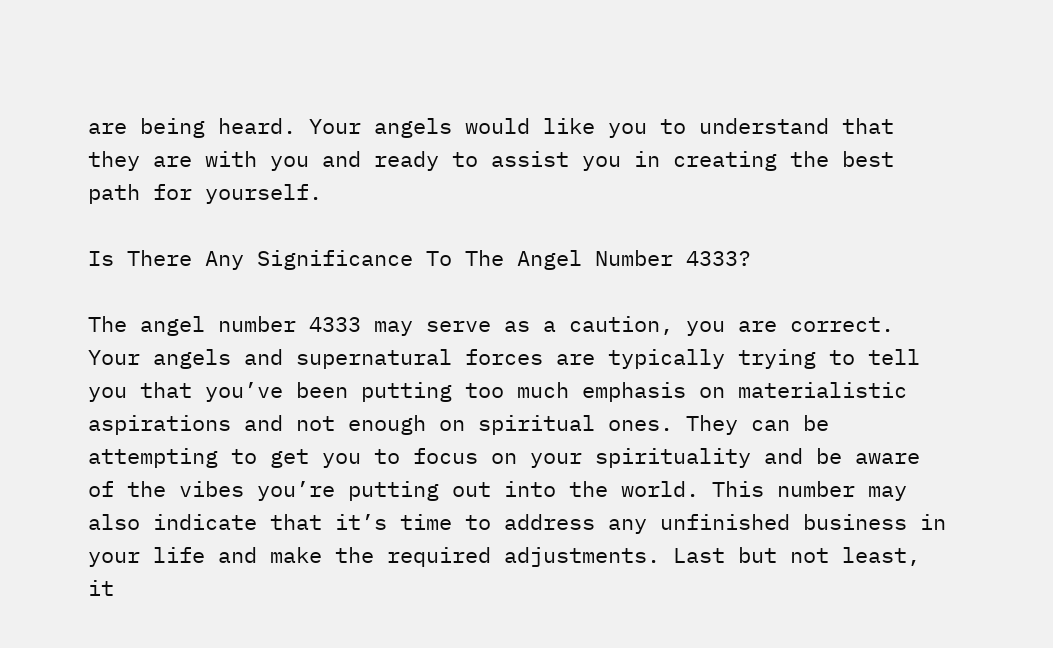are being heard. Your angels would like you to understand that they are with you and ready to assist you in creating the best path for yourself.

Is There Any Significance To The Angel Number 4333?

The angel number 4333 may serve as a caution, you are correct. Your angels and supernatural forces are typically trying to tell you that you’ve been putting too much emphasis on materialistic aspirations and not enough on spiritual ones. They can be attempting to get you to focus on your spirituality and be aware of the vibes you’re putting out into the world. This number may also indicate that it’s time to address any unfinished business in your life and make the required adjustments. Last but not least, it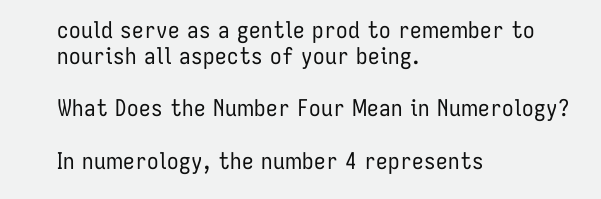could serve as a gentle prod to remember to nourish all aspects of your being.

What Does the Number Four Mean in Numerology?

In numerology, the number 4 represents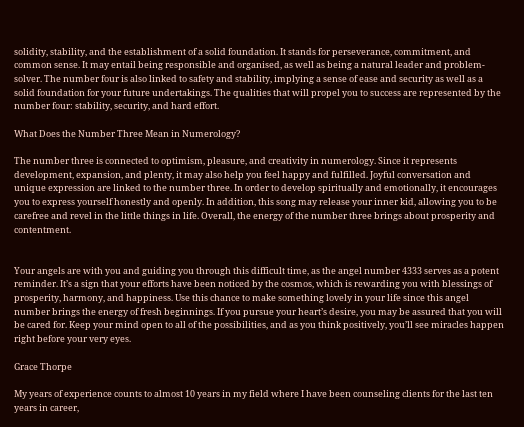solidity, stability, and the establishment of a solid foundation. It stands for perseverance, commitment, and common sense. It may entail being responsible and organised, as well as being a natural leader and problem-solver. The number four is also linked to safety and stability, implying a sense of ease and security as well as a solid foundation for your future undertakings. The qualities that will propel you to success are represented by the number four: stability, security, and hard effort.

What Does the Number Three Mean in Numerology?

The number three is connected to optimism, pleasure, and creativity in numerology. Since it represents development, expansion, and plenty, it may also help you feel happy and fulfilled. Joyful conversation and unique expression are linked to the number three. In order to develop spiritually and emotionally, it encourages you to express yourself honestly and openly. In addition, this song may release your inner kid, allowing you to be carefree and revel in the little things in life. Overall, the energy of the number three brings about prosperity and contentment.


Your angels are with you and guiding you through this difficult time, as the angel number 4333 serves as a potent reminder. It’s a sign that your efforts have been noticed by the cosmos, which is rewarding you with blessings of prosperity, harmony, and happiness. Use this chance to make something lovely in your life since this angel number brings the energy of fresh beginnings. If you pursue your heart’s desire, you may be assured that you will be cared for. Keep your mind open to all of the possibilities, and as you think positively, you’ll see miracles happen right before your very eyes.

Grace Thorpe

My years of experience counts to almost 10 years in my field where I have been counseling clients for the last ten years in career,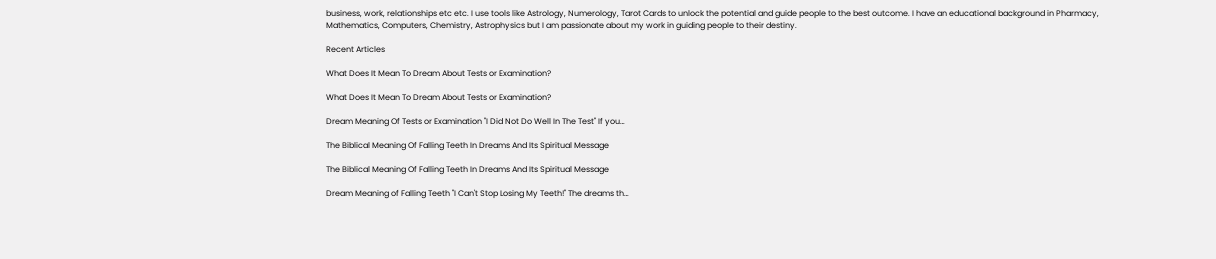business, work, relationships etc etc. I use tools like Astrology, Numerology, Tarot Cards to unlock the potential and guide people to the best outcome. I have an educational background in Pharmacy, Mathematics, Computers, Chemistry, Astrophysics but I am passionate about my work in guiding people to their destiny.

Recent Articles

What Does It Mean To Dream About Tests or Examination?

What Does It Mean To Dream About Tests or Examination?

Dream Meaning Of Tests or Examination "I Did Not Do Well In The Test" If you…

The Biblical Meaning Of Falling Teeth In Dreams And Its Spiritual Message

The Biblical Meaning Of Falling Teeth In Dreams And Its Spiritual Message

Dream Meaning of Falling Teeth "I Can't Stop Losing My Teeth!" The dreams th…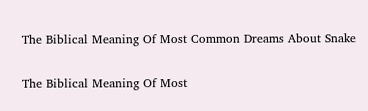The Biblical Meaning Of Most Common Dreams About Snake

The Biblical Meaning Of Most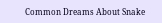Common Dreams About Snake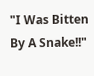"I Was Bitten By A Snake!!"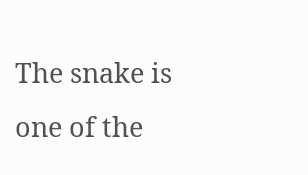The snake is one of the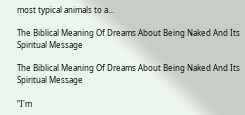most typical animals to a…

The Biblical Meaning Of Dreams About Being Naked And Its Spiritual Message

The Biblical Meaning Of Dreams About Being Naked And Its Spiritual Message

“I'm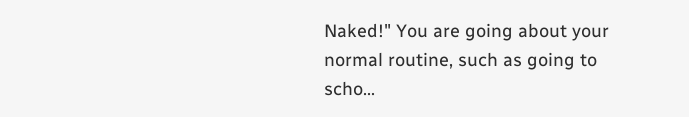Naked!" You are going about your normal routine, such as going to scho…